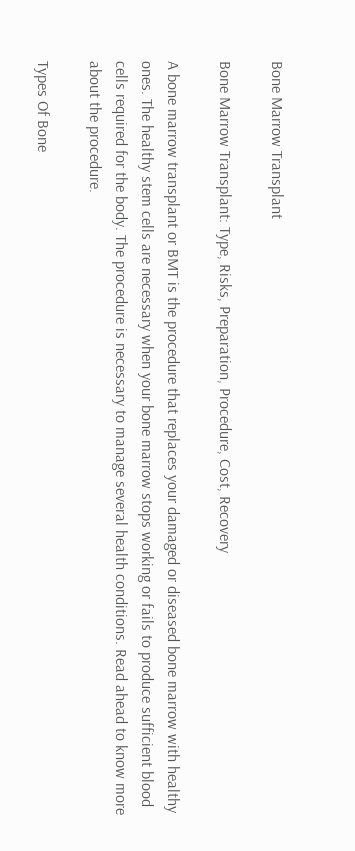Bone Marrow Transplant

Bone Marrow Transplant: Type, Risks, Preparation, Procedure, Cost, Recovery

A bone marrow transplant or BMT is the procedure that replaces your damaged or diseased bone marrow with healthy ones. The healthy stem cells are necessary when your bone marrow stops working or fails to produce sufficient blood cells required for the body. The procedure is necessary to manage several health conditions. Read ahead to know more about the procedure.

Types Of Bone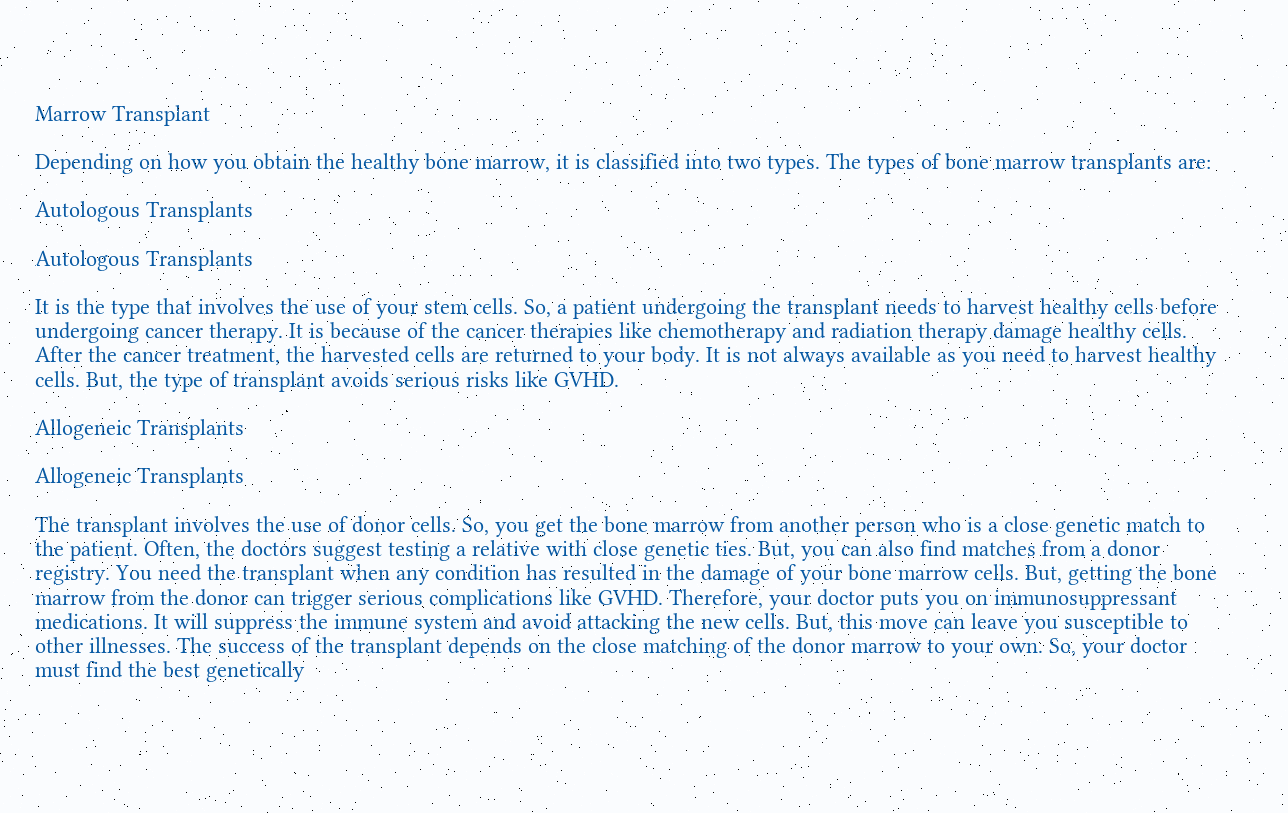Marrow Transplant

Depending on how you obtain the healthy bone marrow, it is classified into two types. The types of bone marrow transplants are:

Autologous Transplants

Autologous Transplants

It is the type that involves the use of your stem cells. So, a patient undergoing the transplant needs to harvest healthy cells before undergoing cancer therapy. It is because of the cancer therapies like chemotherapy and radiation therapy damage healthy cells. After the cancer treatment, the harvested cells are returned to your body. It is not always available as you need to harvest healthy cells. But, the type of transplant avoids serious risks like GVHD.

Allogeneic Transplants

Allogeneic Transplants

The transplant involves the use of donor cells. So, you get the bone marrow from another person who is a close genetic match to the patient. Often, the doctors suggest testing a relative with close genetic ties. But, you can also find matches from a donor registry. You need the transplant when any condition has resulted in the damage of your bone marrow cells. But, getting the bone marrow from the donor can trigger serious complications like GVHD. Therefore, your doctor puts you on immunosuppressant medications. It will suppress the immune system and avoid attacking the new cells. But, this move can leave you susceptible to other illnesses. The success of the transplant depends on the close matching of the donor marrow to your own. So, your doctor must find the best genetically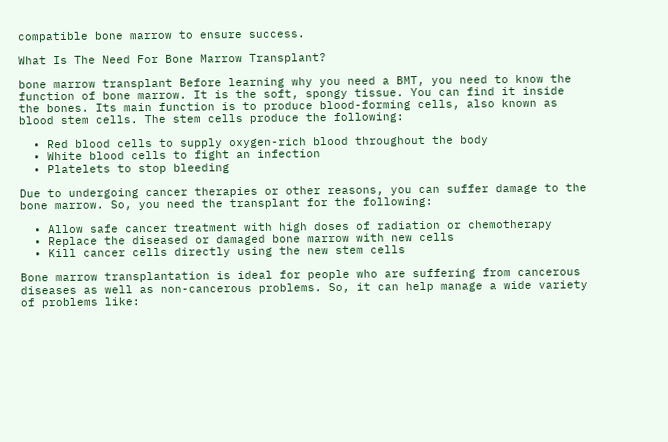compatible bone marrow to ensure success.

What Is The Need For Bone Marrow Transplant?

bone marrow transplant Before learning why you need a BMT, you need to know the function of bone marrow. It is the soft, spongy tissue. You can find it inside the bones. Its main function is to produce blood-forming cells, also known as blood stem cells. The stem cells produce the following:

  • Red blood cells to supply oxygen-rich blood throughout the body
  • White blood cells to fight an infection
  • Platelets to stop bleeding

Due to undergoing cancer therapies or other reasons, you can suffer damage to the bone marrow. So, you need the transplant for the following:

  • Allow safe cancer treatment with high doses of radiation or chemotherapy
  • Replace the diseased or damaged bone marrow with new cells
  • Kill cancer cells directly using the new stem cells

Bone marrow transplantation is ideal for people who are suffering from cancerous diseases as well as non-cancerous problems. So, it can help manage a wide variety of problems like: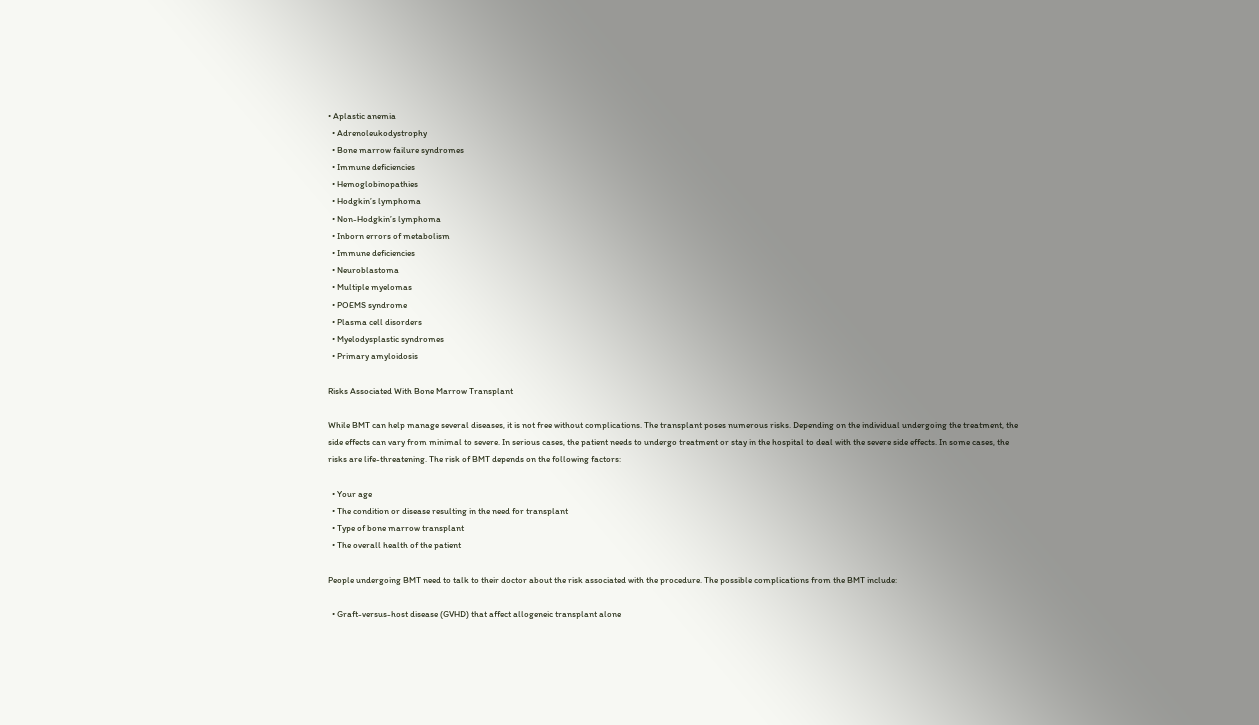• Aplastic anemia
  • Adrenoleukodystrophy
  • Bone marrow failure syndromes
  • Immune deficiencies
  • Hemoglobinopathies
  • Hodgkin’s lymphoma
  • Non-Hodgkin’s lymphoma
  • Inborn errors of metabolism
  • Immune deficiencies
  • Neuroblastoma
  • Multiple myelomas
  • POEMS syndrome
  • Plasma cell disorders
  • Myelodysplastic syndromes
  • Primary amyloidosis

Risks Associated With Bone Marrow Transplant

While BMT can help manage several diseases, it is not free without complications. The transplant poses numerous risks. Depending on the individual undergoing the treatment, the side effects can vary from minimal to severe. In serious cases, the patient needs to undergo treatment or stay in the hospital to deal with the severe side effects. In some cases, the risks are life-threatening. The risk of BMT depends on the following factors:

  • Your age
  • The condition or disease resulting in the need for transplant
  • Type of bone marrow transplant
  • The overall health of the patient

People undergoing BMT need to talk to their doctor about the risk associated with the procedure. The possible complications from the BMT include:

  • Graft-versus-host disease (GVHD) that affect allogeneic transplant alone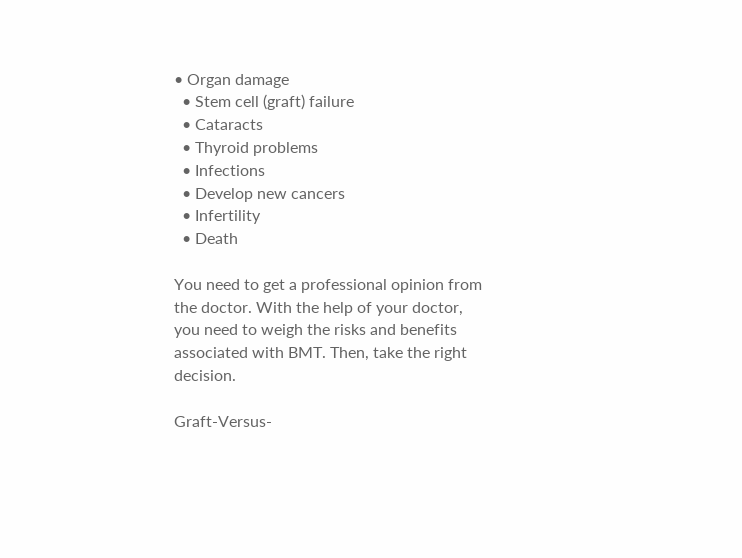• Organ damage
  • Stem cell (graft) failure
  • Cataracts
  • Thyroid problems
  • Infections
  • Develop new cancers
  • Infertility
  • Death

You need to get a professional opinion from the doctor. With the help of your doctor, you need to weigh the risks and benefits associated with BMT. Then, take the right decision.

Graft-Versus-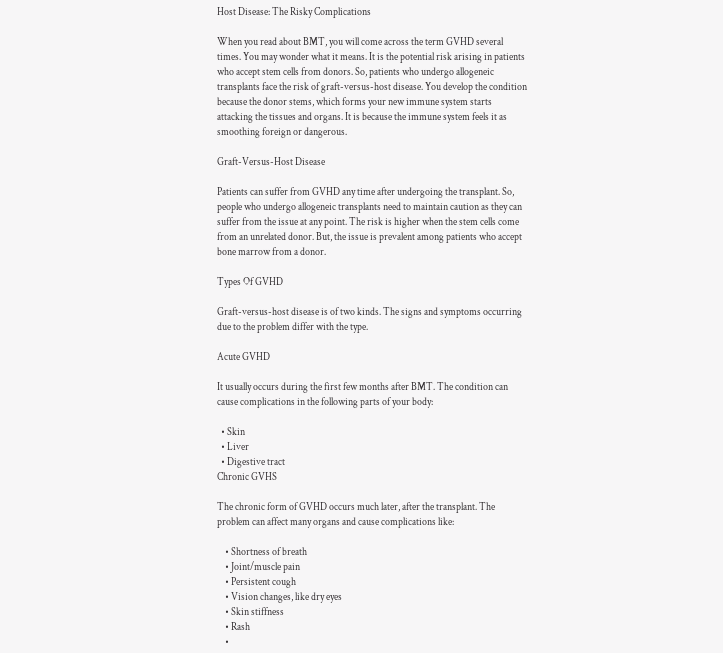Host Disease: The Risky Complications

When you read about BMT, you will come across the term GVHD several times. You may wonder what it means. It is the potential risk arising in patients who accept stem cells from donors. So, patients who undergo allogeneic transplants face the risk of graft-versus-host disease. You develop the condition because the donor stems, which forms your new immune system starts attacking the tissues and organs. It is because the immune system feels it as smoothing foreign or dangerous.

Graft-Versus-Host Disease

Patients can suffer from GVHD any time after undergoing the transplant. So, people who undergo allogeneic transplants need to maintain caution as they can suffer from the issue at any point. The risk is higher when the stem cells come from an unrelated donor. But, the issue is prevalent among patients who accept bone marrow from a donor.

Types Of GVHD

Graft-versus-host disease is of two kinds. The signs and symptoms occurring due to the problem differ with the type.

Acute GVHD

It usually occurs during the first few months after BMT. The condition can cause complications in the following parts of your body:

  • Skin
  • Liver
  • Digestive tract
Chronic GVHS

The chronic form of GVHD occurs much later, after the transplant. The problem can affect many organs and cause complications like:

    • Shortness of breath
    • Joint/muscle pain
    • Persistent cough
    • Vision changes, like dry eyes
    • Skin stiffness
    • Rash
    •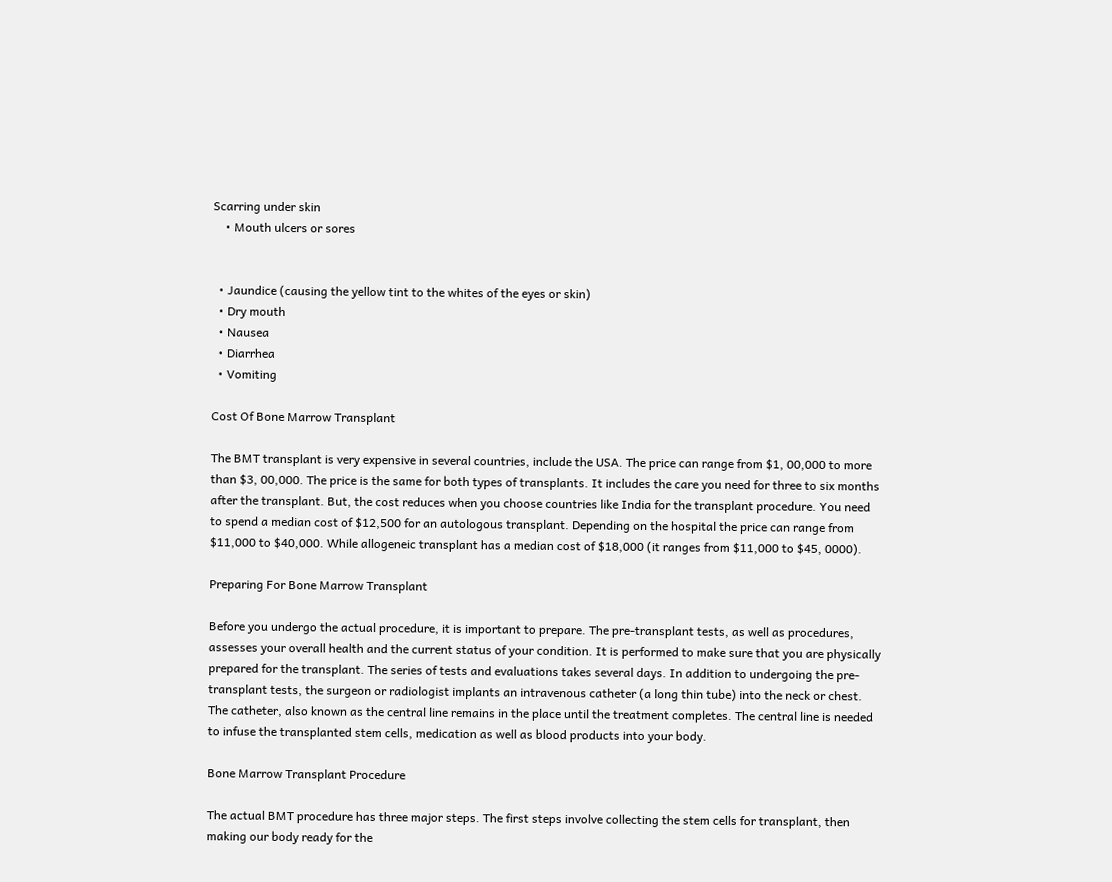Scarring under skin
    • Mouth ulcers or sores


  • Jaundice (causing the yellow tint to the whites of the eyes or skin)
  • Dry mouth
  • Nausea
  • Diarrhea
  • Vomiting

Cost Of Bone Marrow Transplant

The BMT transplant is very expensive in several countries, include the USA. The price can range from $1, 00,000 to more than $3, 00,000. The price is the same for both types of transplants. It includes the care you need for three to six months after the transplant. But, the cost reduces when you choose countries like India for the transplant procedure. You need to spend a median cost of $12,500 for an autologous transplant. Depending on the hospital the price can range from $11,000 to $40,000. While allogeneic transplant has a median cost of $18,000 (it ranges from $11,000 to $45, 0000).

Preparing For Bone Marrow Transplant

Before you undergo the actual procedure, it is important to prepare. The pre-transplant tests, as well as procedures, assesses your overall health and the current status of your condition. It is performed to make sure that you are physically prepared for the transplant. The series of tests and evaluations takes several days. In addition to undergoing the pre-transplant tests, the surgeon or radiologist implants an intravenous catheter (a long thin tube) into the neck or chest. The catheter, also known as the central line remains in the place until the treatment completes. The central line is needed to infuse the transplanted stem cells, medication as well as blood products into your body.

Bone Marrow Transplant Procedure

The actual BMT procedure has three major steps. The first steps involve collecting the stem cells for transplant, then making our body ready for the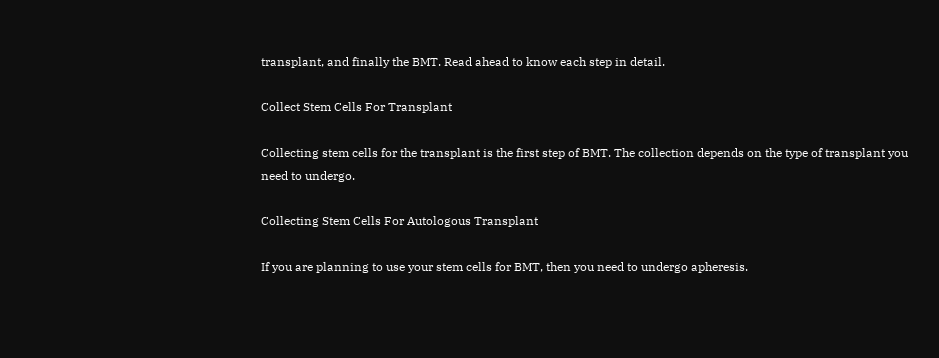transplant, and finally the BMT. Read ahead to know each step in detail.

Collect Stem Cells For Transplant

Collecting stem cells for the transplant is the first step of BMT. The collection depends on the type of transplant you need to undergo.

Collecting Stem Cells For Autologous Transplant

If you are planning to use your stem cells for BMT, then you need to undergo apheresis.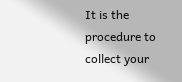It is the procedure to collect your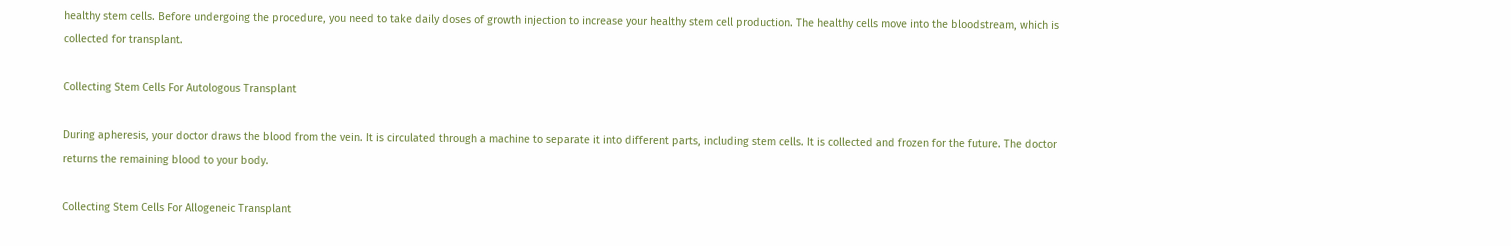healthy stem cells. Before undergoing the procedure, you need to take daily doses of growth injection to increase your healthy stem cell production. The healthy cells move into the bloodstream, which is collected for transplant.

Collecting Stem Cells For Autologous Transplant

During apheresis, your doctor draws the blood from the vein. It is circulated through a machine to separate it into different parts, including stem cells. It is collected and frozen for the future. The doctor returns the remaining blood to your body.

Collecting Stem Cells For Allogeneic Transplant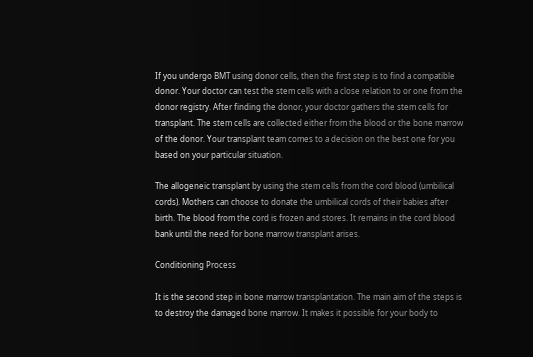If you undergo BMT using donor cells, then the first step is to find a compatible donor. Your doctor can test the stem cells with a close relation to or one from the donor registry. After finding the donor, your doctor gathers the stem cells for transplant. The stem cells are collected either from the blood or the bone marrow of the donor. Your transplant team comes to a decision on the best one for you based on your particular situation.

The allogeneic transplant by using the stem cells from the cord blood (umbilical cords). Mothers can choose to donate the umbilical cords of their babies after birth. The blood from the cord is frozen and stores. It remains in the cord blood bank until the need for bone marrow transplant arises.

Conditioning Process

It is the second step in bone marrow transplantation. The main aim of the steps is to destroy the damaged bone marrow. It makes it possible for your body to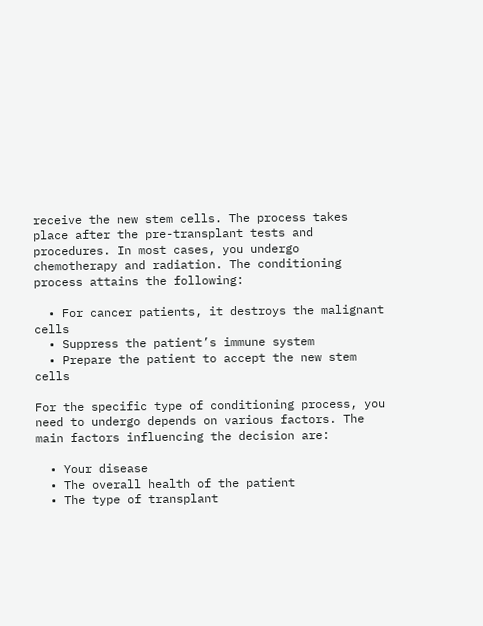receive the new stem cells. The process takes place after the pre-transplant tests and procedures. In most cases, you undergo chemotherapy and radiation. The conditioning process attains the following:

  • For cancer patients, it destroys the malignant cells
  • Suppress the patient’s immune system
  • Prepare the patient to accept the new stem cells

For the specific type of conditioning process, you need to undergo depends on various factors. The main factors influencing the decision are:

  • Your disease
  • The overall health of the patient
  • The type of transplant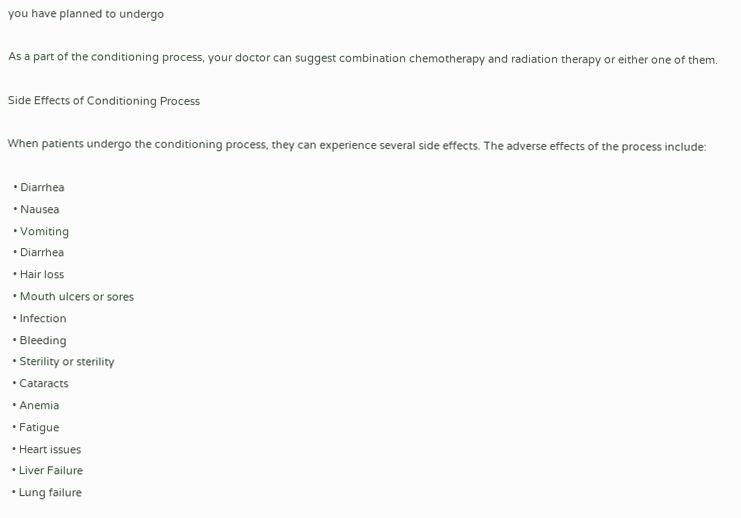you have planned to undergo

As a part of the conditioning process, your doctor can suggest combination chemotherapy and radiation therapy or either one of them.

Side Effects of Conditioning Process

When patients undergo the conditioning process, they can experience several side effects. The adverse effects of the process include:

  • Diarrhea
  • Nausea
  • Vomiting
  • Diarrhea
  • Hair loss
  • Mouth ulcers or sores
  • Infection
  • Bleeding
  • Sterility or sterility
  • Cataracts
  • Anemia
  • Fatigue
  • Heart issues
  • Liver Failure
  • Lung failure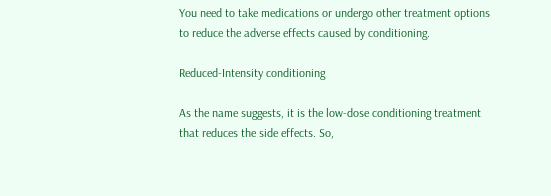You need to take medications or undergo other treatment options to reduce the adverse effects caused by conditioning.

Reduced-Intensity conditioning

As the name suggests, it is the low-dose conditioning treatment that reduces the side effects. So,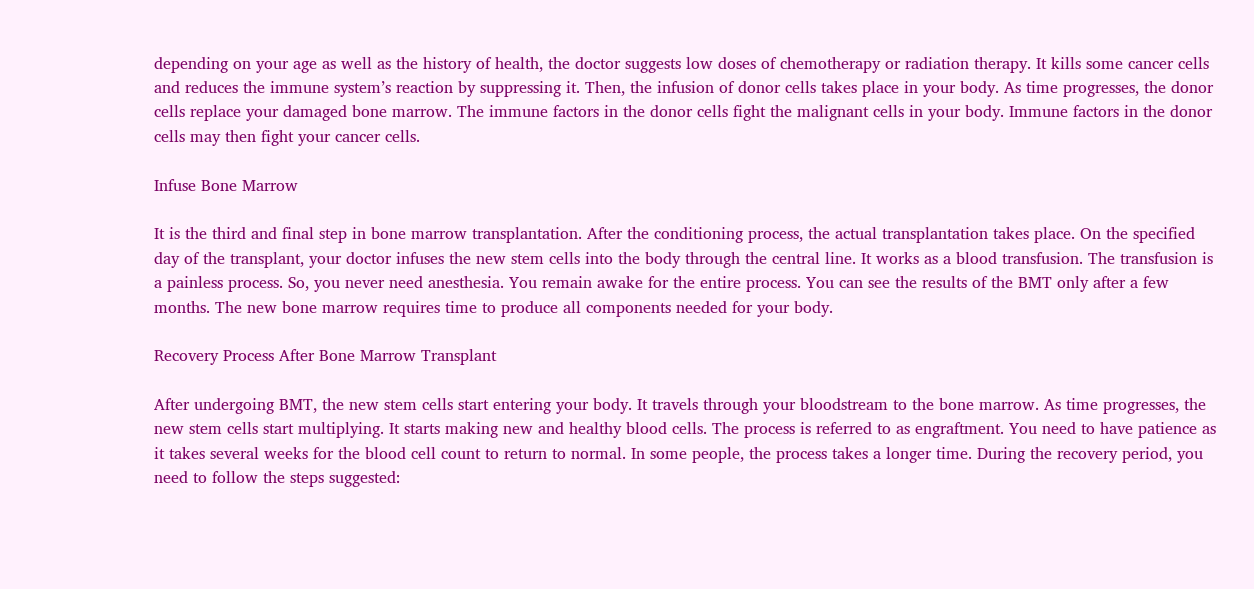depending on your age as well as the history of health, the doctor suggests low doses of chemotherapy or radiation therapy. It kills some cancer cells and reduces the immune system’s reaction by suppressing it. Then, the infusion of donor cells takes place in your body. As time progresses, the donor cells replace your damaged bone marrow. The immune factors in the donor cells fight the malignant cells in your body. Immune factors in the donor cells may then fight your cancer cells.

Infuse Bone Marrow

It is the third and final step in bone marrow transplantation. After the conditioning process, the actual transplantation takes place. On the specified day of the transplant, your doctor infuses the new stem cells into the body through the central line. It works as a blood transfusion. The transfusion is a painless process. So, you never need anesthesia. You remain awake for the entire process. You can see the results of the BMT only after a few months. The new bone marrow requires time to produce all components needed for your body.

Recovery Process After Bone Marrow Transplant

After undergoing BMT, the new stem cells start entering your body. It travels through your bloodstream to the bone marrow. As time progresses, the new stem cells start multiplying. It starts making new and healthy blood cells. The process is referred to as engraftment. You need to have patience as it takes several weeks for the blood cell count to return to normal. In some people, the process takes a longer time. During the recovery period, you need to follow the steps suggested: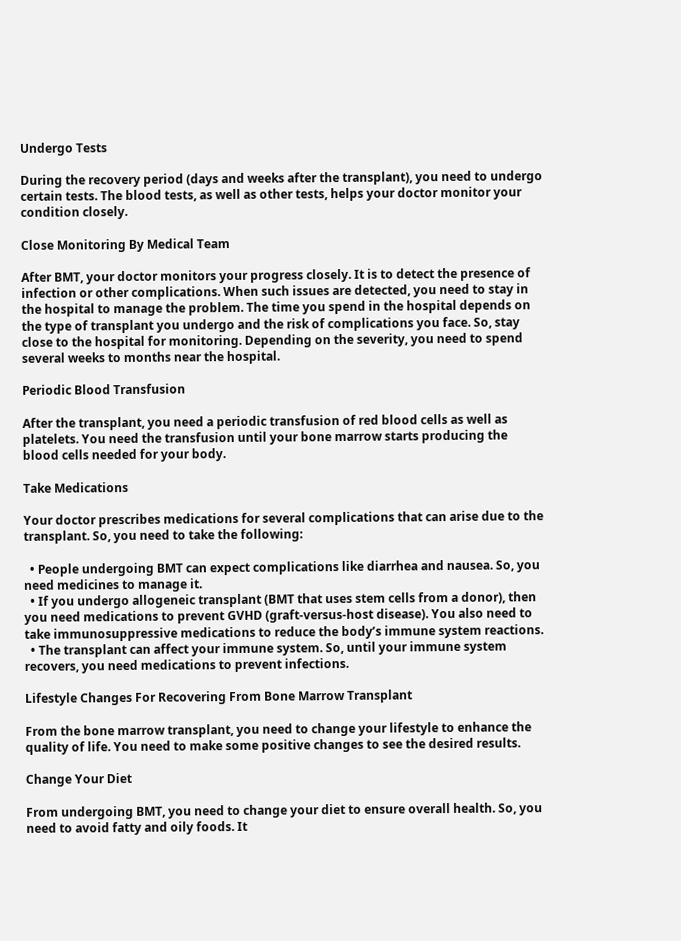Undergo Tests

During the recovery period (days and weeks after the transplant), you need to undergo certain tests. The blood tests, as well as other tests, helps your doctor monitor your condition closely.

Close Monitoring By Medical Team

After BMT, your doctor monitors your progress closely. It is to detect the presence of infection or other complications. When such issues are detected, you need to stay in the hospital to manage the problem. The time you spend in the hospital depends on the type of transplant you undergo and the risk of complications you face. So, stay close to the hospital for monitoring. Depending on the severity, you need to spend several weeks to months near the hospital.

Periodic Blood Transfusion

After the transplant, you need a periodic transfusion of red blood cells as well as platelets. You need the transfusion until your bone marrow starts producing the blood cells needed for your body.

Take Medications

Your doctor prescribes medications for several complications that can arise due to the transplant. So, you need to take the following:

  • People undergoing BMT can expect complications like diarrhea and nausea. So, you need medicines to manage it.
  • If you undergo allogeneic transplant (BMT that uses stem cells from a donor), then you need medications to prevent GVHD (graft-versus-host disease). You also need to take immunosuppressive medications to reduce the body’s immune system reactions.
  • The transplant can affect your immune system. So, until your immune system recovers, you need medications to prevent infections.

Lifestyle Changes For Recovering From Bone Marrow Transplant

From the bone marrow transplant, you need to change your lifestyle to enhance the quality of life. You need to make some positive changes to see the desired results.

Change Your Diet

From undergoing BMT, you need to change your diet to ensure overall health. So, you need to avoid fatty and oily foods. It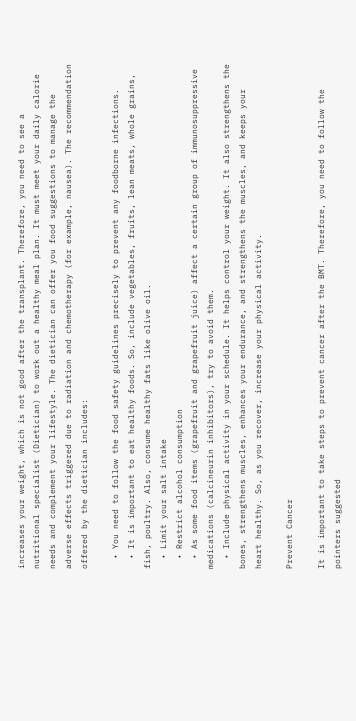increases your weight, which is not good after the transplant. Therefore, you need to see a nutritional specialist (Dietician) to work out a healthy meal plan. It must meet your daily calorie needs and complement your lifestyle. The dietician can offer you food suggestions to manage the adverse effects triggered due to radiation and chemotherapy (for example, nausea). The recommendation offered by the dietician includes:

  • You need to follow the food safety guidelines precisely to prevent any foodborne infections.
  • It is important to eat healthy foods. So, include vegetables, fruits, lean meats, whole grains, fish, poultry. Also, consume healthy fats like olive oil.
  • Limit your salt intake
  • Restrict alcohol consumption
  • As some food items (grapefruit and grapefruit juice) affect a certain group of immunosuppressive medications (calcineurin inhibitors), try to avoid them.
  • Include physical activity in your schedule. It helps control your weight. It also strengthens the bones, strengthens muscles, enhances your endurance, and strengthens the muscles, and keeps your heart healthy. So, as you recover, increase your physical activity.

Prevent Cancer

It is important to take steps to prevent cancer after the BMT. Therefore, you need to follow the pointers suggested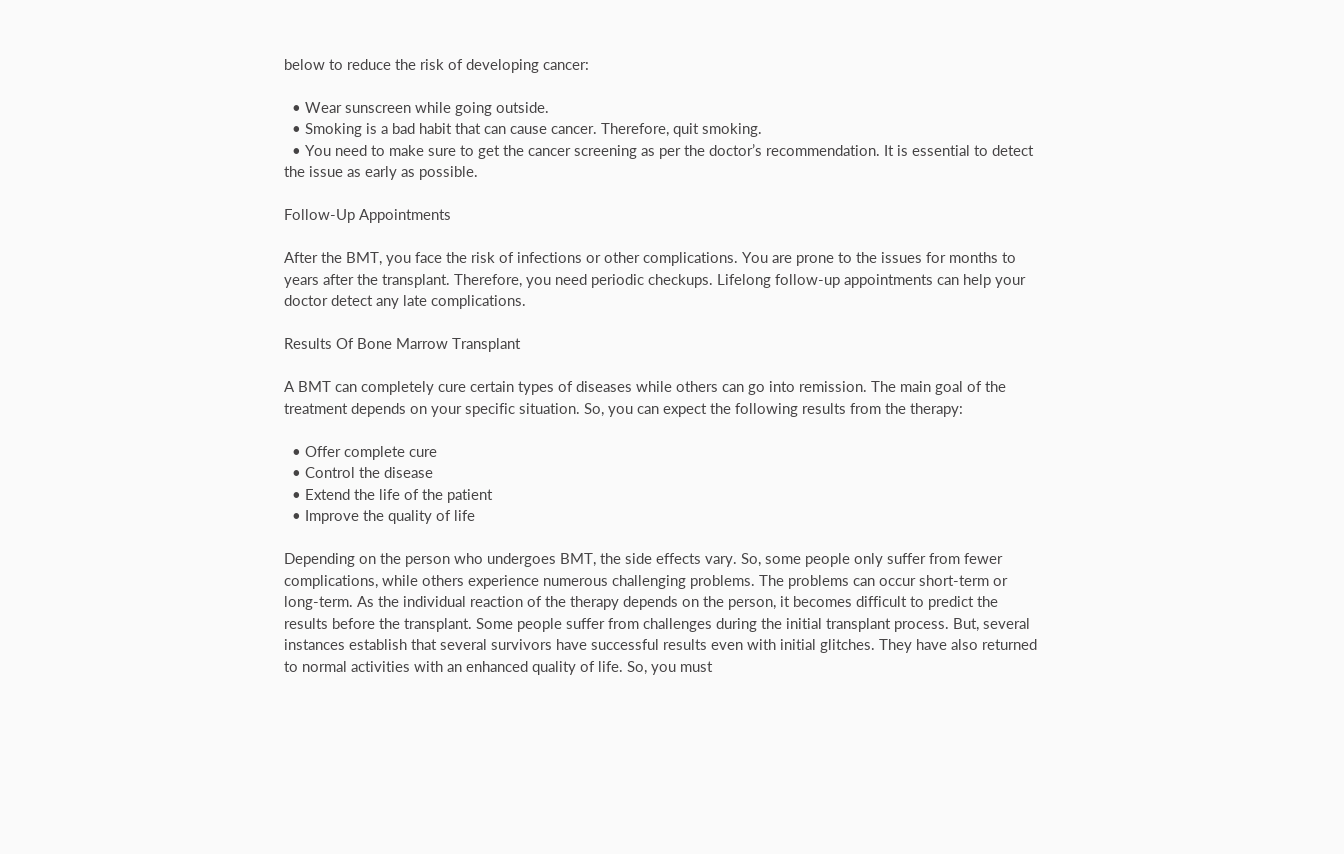below to reduce the risk of developing cancer:

  • Wear sunscreen while going outside.
  • Smoking is a bad habit that can cause cancer. Therefore, quit smoking.
  • You need to make sure to get the cancer screening as per the doctor’s recommendation. It is essential to detect the issue as early as possible.

Follow-Up Appointments

After the BMT, you face the risk of infections or other complications. You are prone to the issues for months to years after the transplant. Therefore, you need periodic checkups. Lifelong follow-up appointments can help your doctor detect any late complications.

Results Of Bone Marrow Transplant

A BMT can completely cure certain types of diseases while others can go into remission. The main goal of the treatment depends on your specific situation. So, you can expect the following results from the therapy:

  • Offer complete cure
  • Control the disease
  • Extend the life of the patient
  • Improve the quality of life

Depending on the person who undergoes BMT, the side effects vary. So, some people only suffer from fewer complications, while others experience numerous challenging problems. The problems can occur short-term or long-term. As the individual reaction of the therapy depends on the person, it becomes difficult to predict the results before the transplant. Some people suffer from challenges during the initial transplant process. But, several instances establish that several survivors have successful results even with initial glitches. They have also returned to normal activities with an enhanced quality of life. So, you must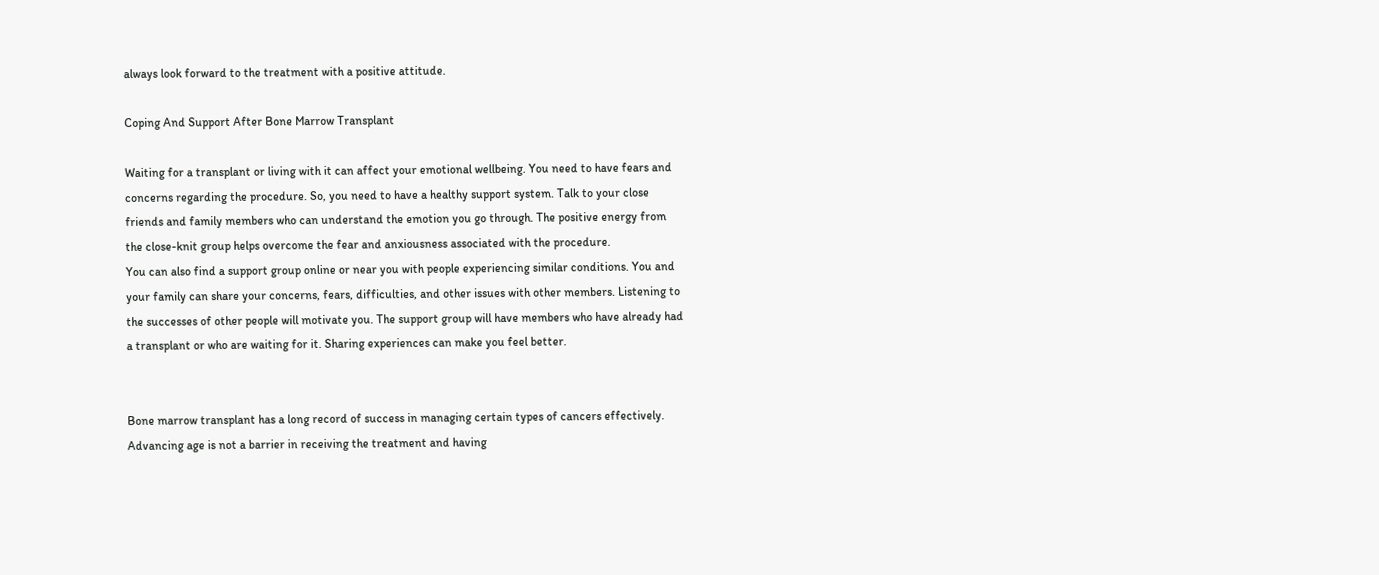always look forward to the treatment with a positive attitude.

Coping And Support After Bone Marrow Transplant

Waiting for a transplant or living with it can affect your emotional wellbeing. You need to have fears and concerns regarding the procedure. So, you need to have a healthy support system. Talk to your close friends and family members who can understand the emotion you go through. The positive energy from the close-knit group helps overcome the fear and anxiousness associated with the procedure.
You can also find a support group online or near you with people experiencing similar conditions. You and your family can share your concerns, fears, difficulties, and other issues with other members. Listening to the successes of other people will motivate you. The support group will have members who have already had a transplant or who are waiting for it. Sharing experiences can make you feel better.


Bone marrow transplant has a long record of success in managing certain types of cancers effectively. Advancing age is not a barrier in receiving the treatment and having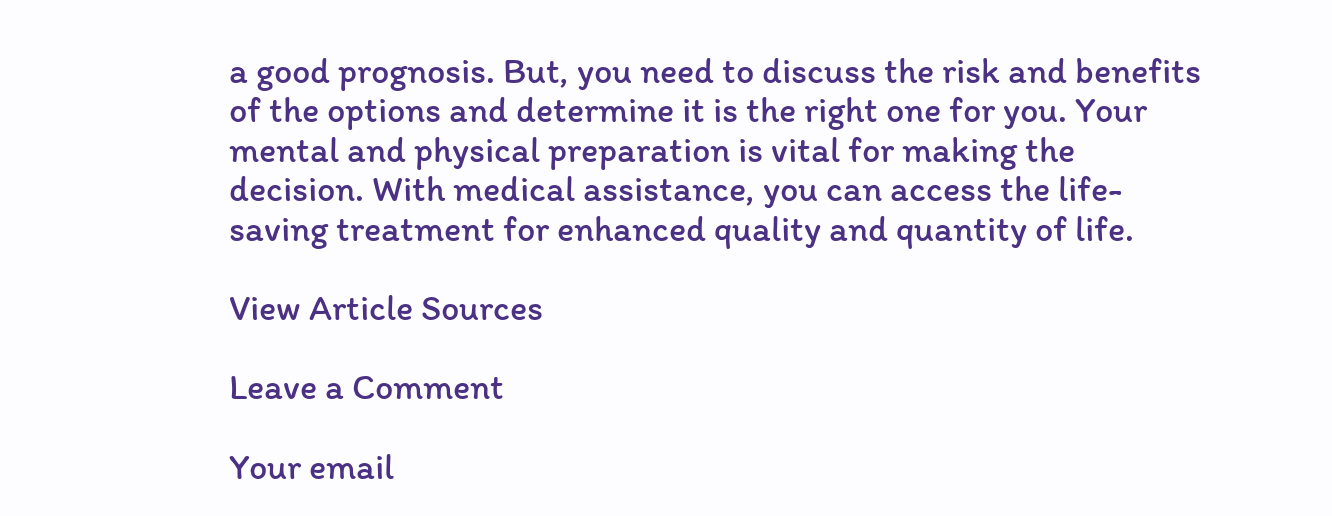a good prognosis. But, you need to discuss the risk and benefits of the options and determine it is the right one for you. Your mental and physical preparation is vital for making the decision. With medical assistance, you can access the life-saving treatment for enhanced quality and quantity of life.

View Article Sources

Leave a Comment

Your email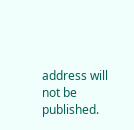address will not be published.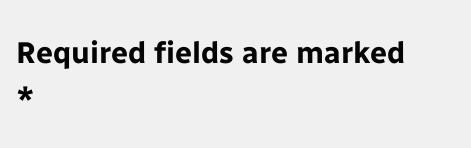Required fields are marked *